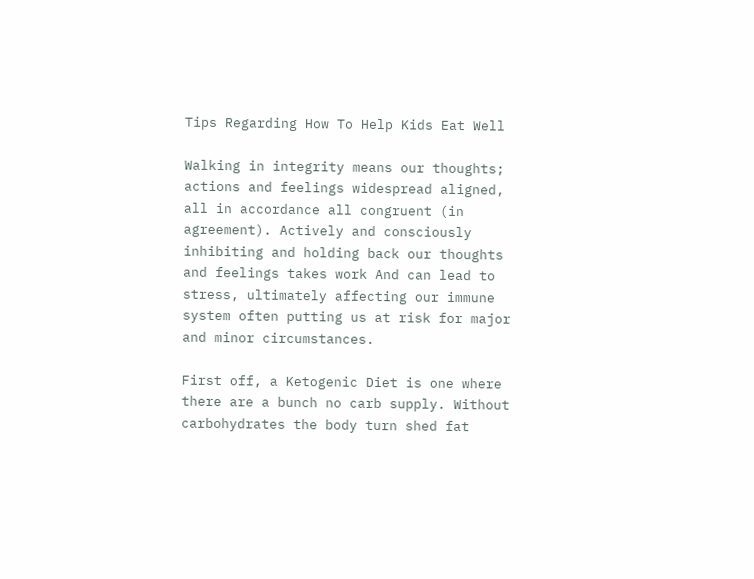Tips Regarding How To Help Kids Eat Well

Walking in integrity means our thoughts; actions and feelings widespread aligned, all in accordance all congruent (in agreement). Actively and consciously inhibiting and holding back our thoughts and feelings takes work And can lead to stress, ultimately affecting our immune system often putting us at risk for major and minor circumstances.

First off, a Ketogenic Diet is one where there are a bunch no carb supply. Without carbohydrates the body turn shed fat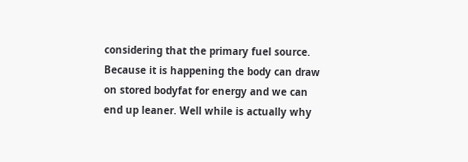considering that the primary fuel source. Because it is happening the body can draw on stored bodyfat for energy and we can end up leaner. Well while is actually why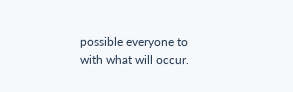possible everyone to with what will occur.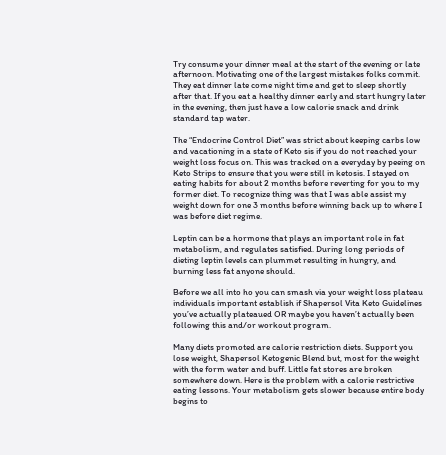Try consume your dinner meal at the start of the evening or late afternoon. Motivating one of the largest mistakes folks commit. They eat dinner late come night time and get to sleep shortly after that. If you eat a healthy dinner early and start hungry later in the evening, then just have a low calorie snack and drink standard tap water.

The “Endocrine Control Diet” was strict about keeping carbs low and vacationing in a state of Keto sis if you do not reached your weight loss focus on. This was tracked on a everyday by peeing on Keto Strips to ensure that you were still in ketosis. I stayed on eating habits for about 2 months before reverting for you to my former diet. To recognize thing was that I was able assist my weight down for one 3 months before winning back up to where I was before diet regime.

Leptin can be a hormone that plays an important role in fat metabolism, and regulates satisfied. During long periods of dieting leptin levels can plummet resulting in hungry, and burning less fat anyone should.

Before we all into ho you can smash via your weight loss plateau individuals important establish if Shapersol Vita Keto Guidelines you’ve actually plateaued OR maybe you haven’t actually been following this and/or workout program.

Many diets promoted are calorie restriction diets. Support you lose weight, Shapersol Ketogenic Blend but, most for the weight with the form water and buff. Little fat stores are broken somewhere down. Here is the problem with a calorie restrictive eating lessons. Your metabolism gets slower because entire body begins to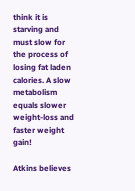think it is starving and must slow for the process of losing fat laden calories. A slow metabolism equals slower weight-loss and faster weight gain!

Atkins believes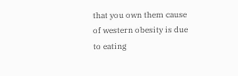that you own them cause of western obesity is due to eating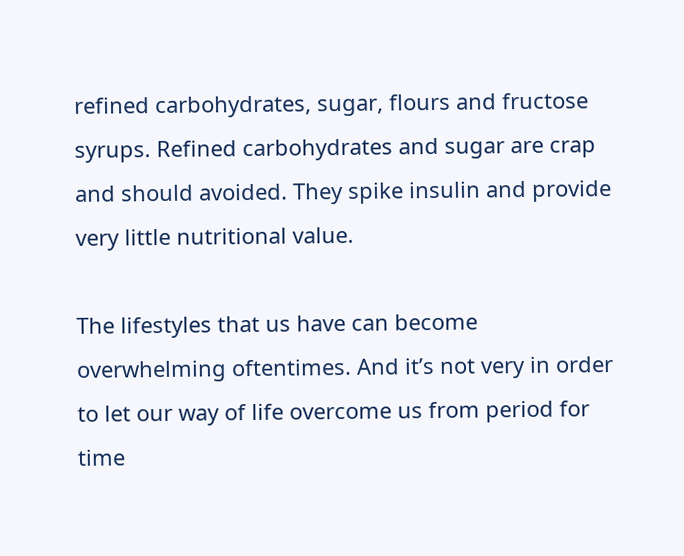refined carbohydrates, sugar, flours and fructose syrups. Refined carbohydrates and sugar are crap and should avoided. They spike insulin and provide very little nutritional value.

The lifestyles that us have can become overwhelming oftentimes. And it’s not very in order to let our way of life overcome us from period for time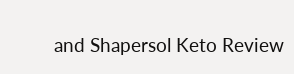and Shapersol Keto Review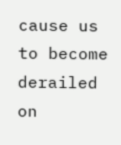cause us to become derailed on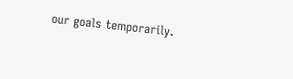our goals temporarily.